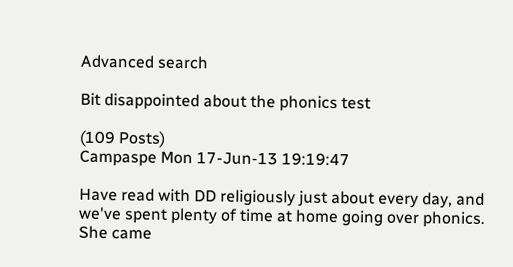Advanced search

Bit disappointed about the phonics test

(109 Posts)
Campaspe Mon 17-Jun-13 19:19:47

Have read with DD religiously just about every day, and we've spent plenty of time at home going over phonics. She came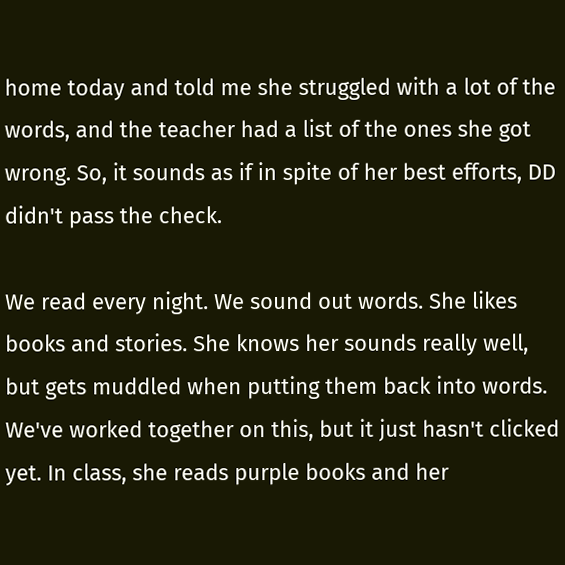home today and told me she struggled with a lot of the words, and the teacher had a list of the ones she got wrong. So, it sounds as if in spite of her best efforts, DD didn't pass the check.

We read every night. We sound out words. She likes books and stories. She knows her sounds really well, but gets muddled when putting them back into words. We've worked together on this, but it just hasn't clicked yet. In class, she reads purple books and her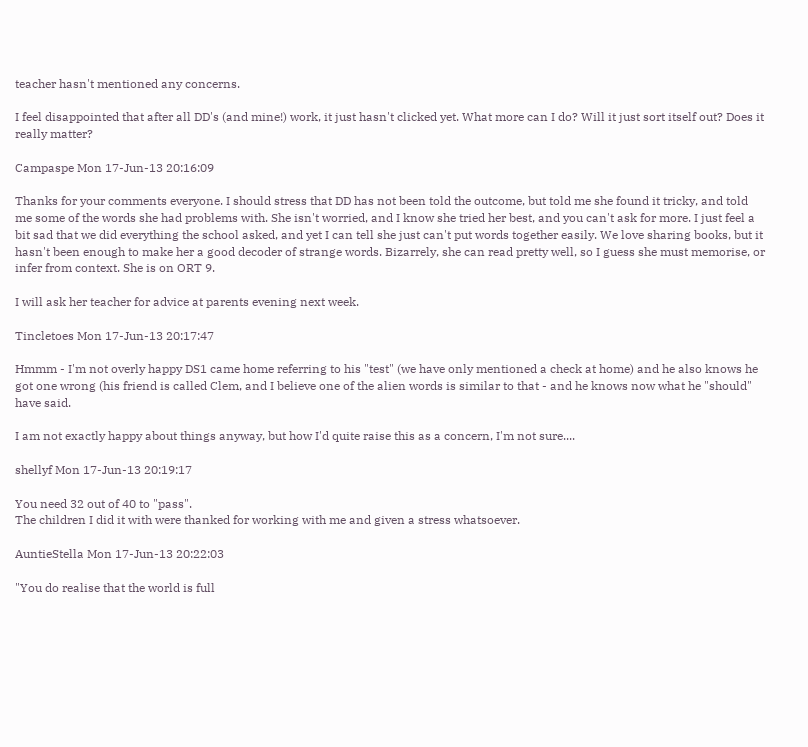teacher hasn't mentioned any concerns.

I feel disappointed that after all DD's (and mine!) work, it just hasn't clicked yet. What more can I do? Will it just sort itself out? Does it really matter?

Campaspe Mon 17-Jun-13 20:16:09

Thanks for your comments everyone. I should stress that DD has not been told the outcome, but told me she found it tricky, and told me some of the words she had problems with. She isn't worried, and I know she tried her best, and you can't ask for more. I just feel a bit sad that we did everything the school asked, and yet I can tell she just can't put words together easily. We love sharing books, but it hasn't been enough to make her a good decoder of strange words. Bizarrely, she can read pretty well, so I guess she must memorise, or infer from context. She is on ORT 9.

I will ask her teacher for advice at parents evening next week.

Tincletoes Mon 17-Jun-13 20:17:47

Hmmm - I'm not overly happy DS1 came home referring to his "test" (we have only mentioned a check at home) and he also knows he got one wrong (his friend is called Clem, and I believe one of the alien words is similar to that - and he knows now what he "should" have said.

I am not exactly happy about things anyway, but how I'd quite raise this as a concern, I'm not sure....

shellyf Mon 17-Jun-13 20:19:17

You need 32 out of 40 to "pass".
The children I did it with were thanked for working with me and given a stress whatsoever.

AuntieStella Mon 17-Jun-13 20:22:03

"You do realise that the world is full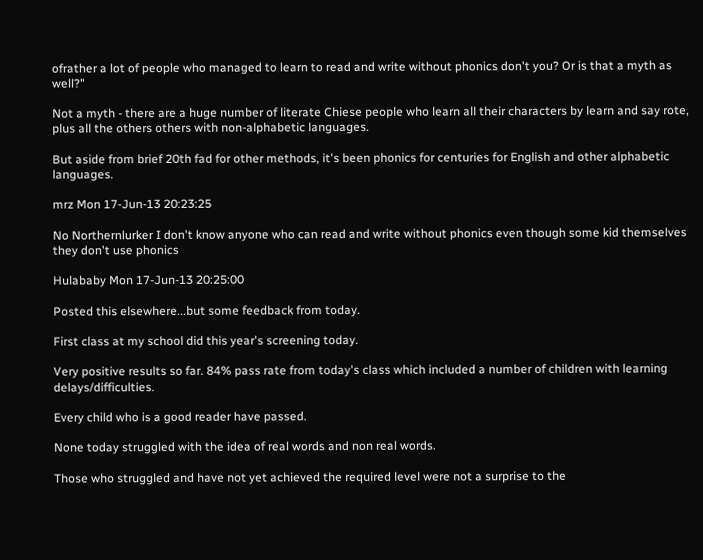ofrather a lot of people who managed to learn to read and write without phonics don't you? Or is that a myth as well?"

Not a myth - there are a huge number of literate Chiese people who learn all their characters by learn and say rote, plus all the others others with non-alphabetic languages.

But aside from brief 20th fad for other methods, it's been phonics for centuries for English and other alphabetic languages.

mrz Mon 17-Jun-13 20:23:25

No Northernlurker I don't know anyone who can read and write without phonics even though some kid themselves they don't use phonics

Hulababy Mon 17-Jun-13 20:25:00

Posted this elsewhere...but some feedback from today.

First class at my school did this year's screening today.

Very positive results so far. 84% pass rate from today's class which included a number of children with learning delays/difficulties.

Every child who is a good reader have passed.

None today struggled with the idea of real words and non real words.

Those who struggled and have not yet achieved the required level were not a surprise to the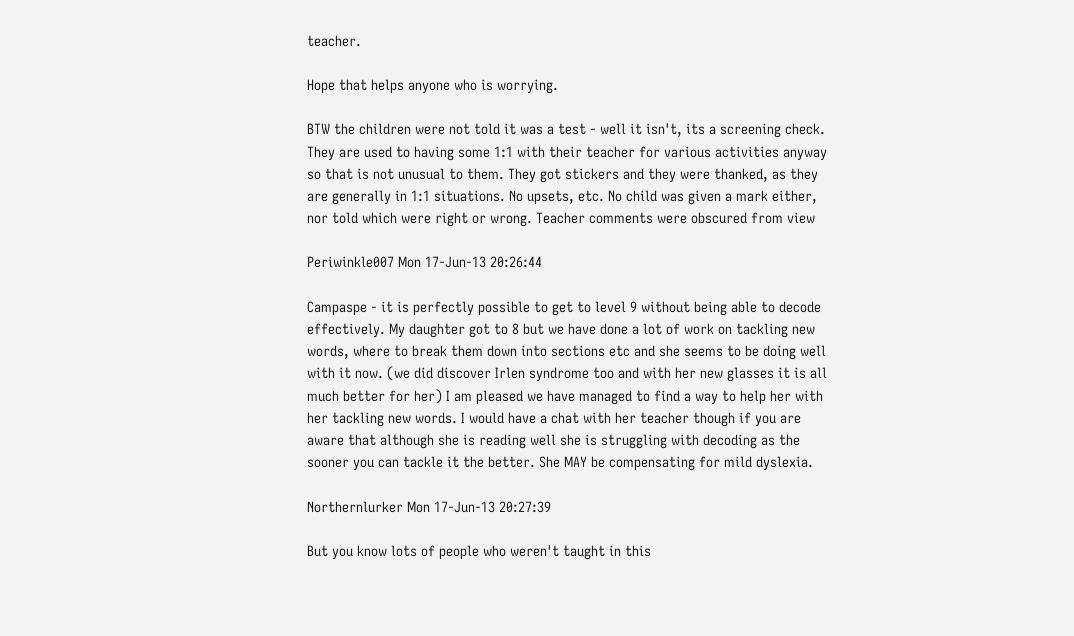teacher.

Hope that helps anyone who is worrying.

BTW the children were not told it was a test - well it isn't, its a screening check. They are used to having some 1:1 with their teacher for various activities anyway so that is not unusual to them. They got stickers and they were thanked, as they are generally in 1:1 situations. No upsets, etc. No child was given a mark either, nor told which were right or wrong. Teacher comments were obscured from view

Periwinkle007 Mon 17-Jun-13 20:26:44

Campaspe - it is perfectly possible to get to level 9 without being able to decode effectively. My daughter got to 8 but we have done a lot of work on tackling new words, where to break them down into sections etc and she seems to be doing well with it now. (we did discover Irlen syndrome too and with her new glasses it is all much better for her) I am pleased we have managed to find a way to help her with her tackling new words. I would have a chat with her teacher though if you are aware that although she is reading well she is struggling with decoding as the sooner you can tackle it the better. She MAY be compensating for mild dyslexia.

Northernlurker Mon 17-Jun-13 20:27:39

But you know lots of people who weren't taught in this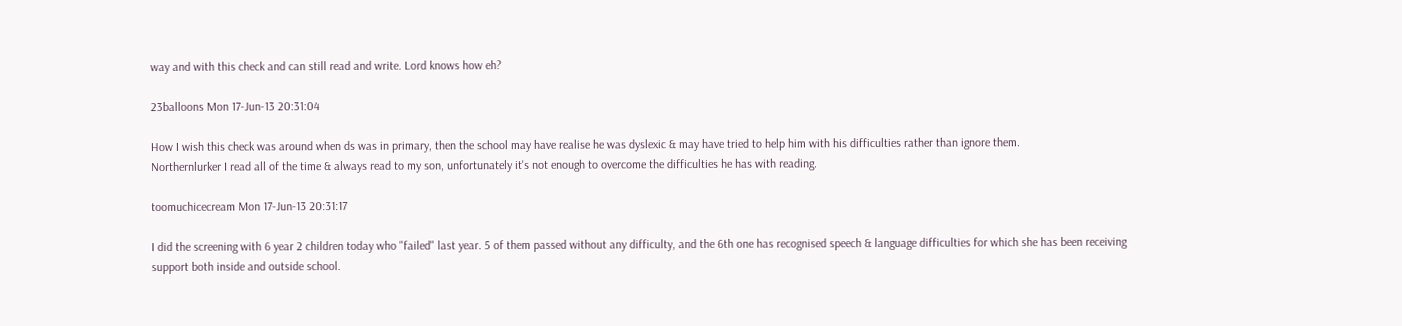way and with this check and can still read and write. Lord knows how eh?

23balloons Mon 17-Jun-13 20:31:04

How I wish this check was around when ds was in primary, then the school may have realise he was dyslexic & may have tried to help him with his difficulties rather than ignore them.
Northernlurker I read all of the time & always read to my son, unfortunately it's not enough to overcome the difficulties he has with reading.

toomuchicecream Mon 17-Jun-13 20:31:17

I did the screening with 6 year 2 children today who "failed" last year. 5 of them passed without any difficulty, and the 6th one has recognised speech & language difficulties for which she has been receiving support both inside and outside school.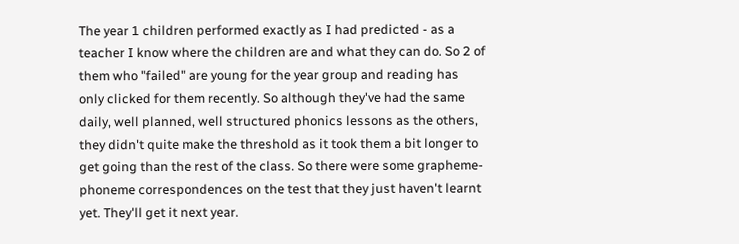The year 1 children performed exactly as I had predicted - as a teacher I know where the children are and what they can do. So 2 of them who "failed" are young for the year group and reading has only clicked for them recently. So although they've had the same daily, well planned, well structured phonics lessons as the others, they didn't quite make the threshold as it took them a bit longer to get going than the rest of the class. So there were some grapheme-phoneme correspondences on the test that they just haven't learnt yet. They'll get it next year.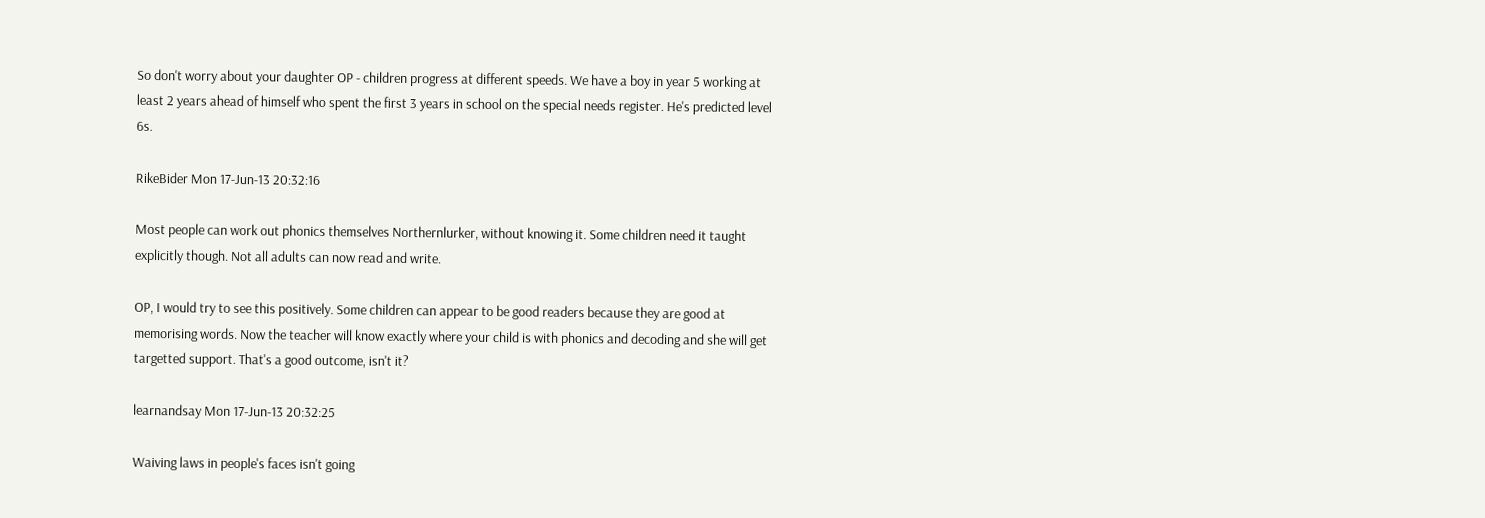So don't worry about your daughter OP - children progress at different speeds. We have a boy in year 5 working at least 2 years ahead of himself who spent the first 3 years in school on the special needs register. He's predicted level 6s.

RikeBider Mon 17-Jun-13 20:32:16

Most people can work out phonics themselves Northernlurker, without knowing it. Some children need it taught explicitly though. Not all adults can now read and write.

OP, I would try to see this positively. Some children can appear to be good readers because they are good at memorising words. Now the teacher will know exactly where your child is with phonics and decoding and she will get targetted support. That's a good outcome, isn't it?

learnandsay Mon 17-Jun-13 20:32:25

Waiving laws in people's faces isn't going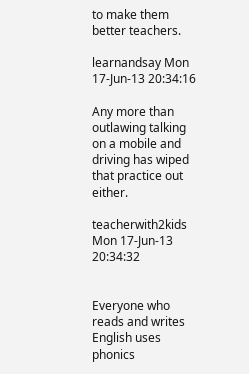to make them better teachers.

learnandsay Mon 17-Jun-13 20:34:16

Any more than outlawing talking on a mobile and driving has wiped that practice out either.

teacherwith2kids Mon 17-Jun-13 20:34:32


Everyone who reads and writes English uses phonics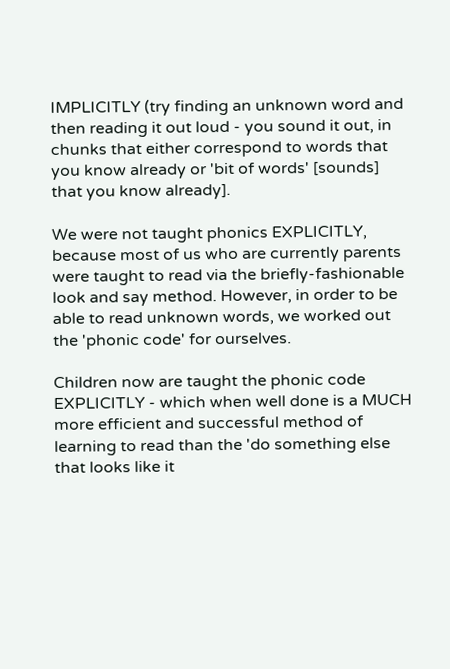IMPLICITLY (try finding an unknown word and then reading it out loud - you sound it out, in chunks that either correspond to words that you know already or 'bit of words' [sounds] that you know already].

We were not taught phonics EXPLICITLY, because most of us who are currently parents were taught to read via the briefly-fashionable look and say method. However, in order to be able to read unknown words, we worked out the 'phonic code' for ourselves.

Children now are taught the phonic code EXPLICITLY - which when well done is a MUCH more efficient and successful method of learning to read than the 'do something else that looks like it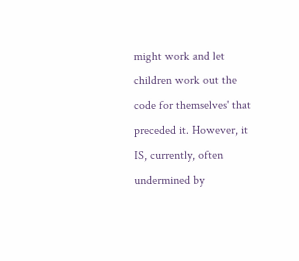might work and let children work out the code for themselves' that preceded it. However, it IS, currently, often undermined by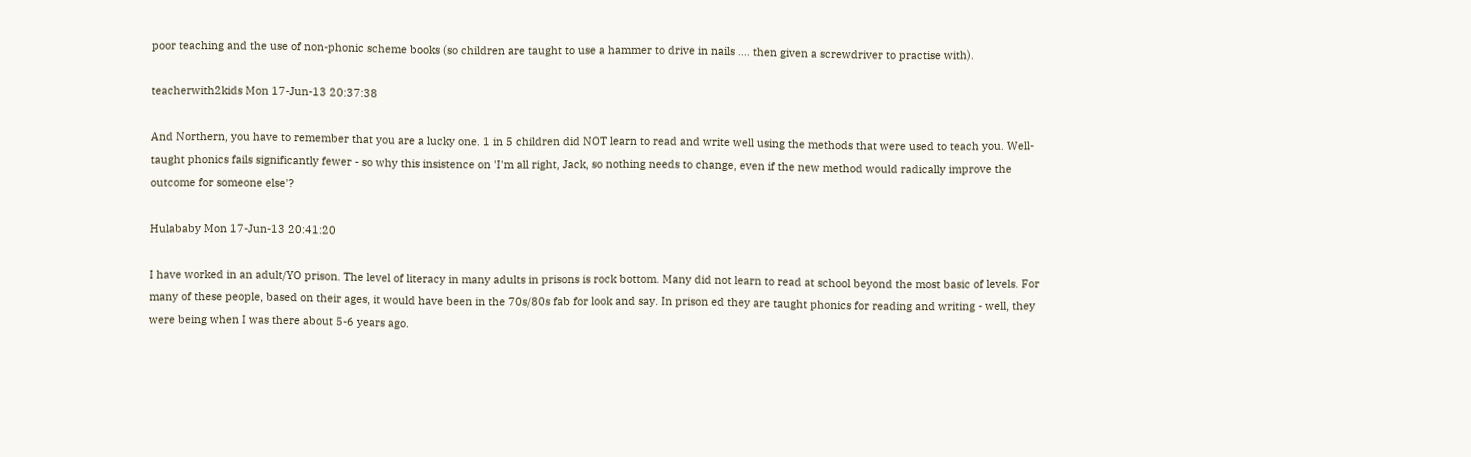poor teaching and the use of non-phonic scheme books (so children are taught to use a hammer to drive in nails .... then given a screwdriver to practise with).

teacherwith2kids Mon 17-Jun-13 20:37:38

And Northern, you have to remember that you are a lucky one. 1 in 5 children did NOT learn to read and write well using the methods that were used to teach you. Well-taught phonics fails significantly fewer - so why this insistence on 'I'm all right, Jack, so nothing needs to change, even if the new method would radically improve the outcome for someone else'?

Hulababy Mon 17-Jun-13 20:41:20

I have worked in an adult/YO prison. The level of literacy in many adults in prisons is rock bottom. Many did not learn to read at school beyond the most basic of levels. For many of these people, based on their ages, it would have been in the 70s/80s fab for look and say. In prison ed they are taught phonics for reading and writing - well, they were being when I was there about 5-6 years ago.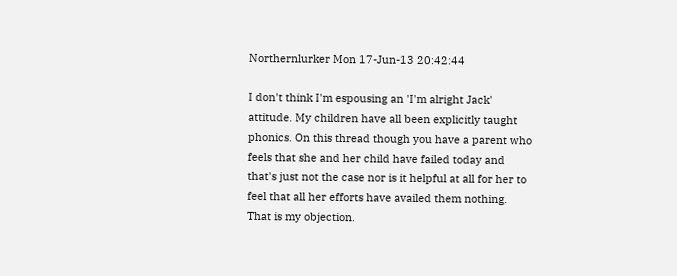Northernlurker Mon 17-Jun-13 20:42:44

I don't think I'm espousing an 'I'm alright Jack' attitude. My children have all been explicitly taught phonics. On this thread though you have a parent who feels that she and her child have failed today and that's just not the case nor is it helpful at all for her to feel that all her efforts have availed them nothing. That is my objection.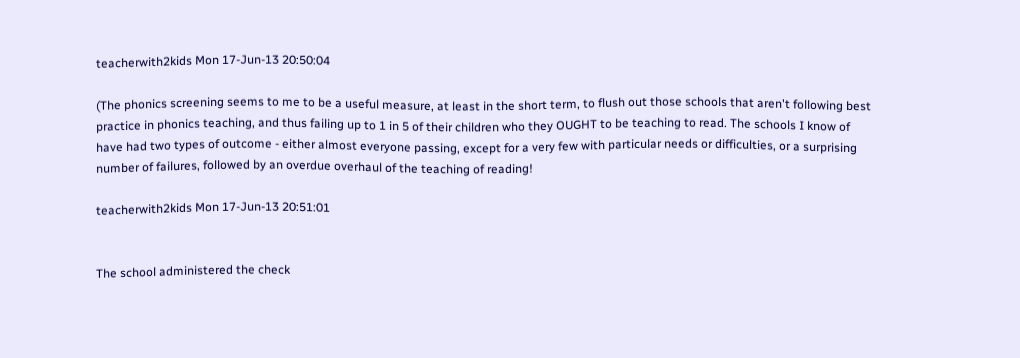teacherwith2kids Mon 17-Jun-13 20:50:04

(The phonics screening seems to me to be a useful measure, at least in the short term, to flush out those schools that aren't following best practice in phonics teaching, and thus failing up to 1 in 5 of their children who they OUGHT to be teaching to read. The schools I know of have had two types of outcome - either almost everyone passing, except for a very few with particular needs or difficulties, or a surprising number of failures, followed by an overdue overhaul of the teaching of reading!

teacherwith2kids Mon 17-Jun-13 20:51:01


The school administered the check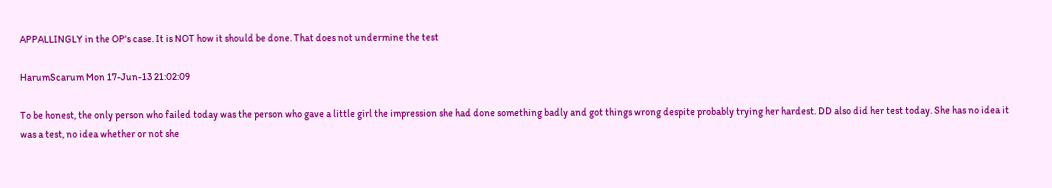APPALLINGLY in the OP's case. It is NOT how it should be done. That does not undermine the test

HarumScarum Mon 17-Jun-13 21:02:09

To be honest, the only person who failed today was the person who gave a little girl the impression she had done something badly and got things wrong despite probably trying her hardest. DD also did her test today. She has no idea it was a test, no idea whether or not she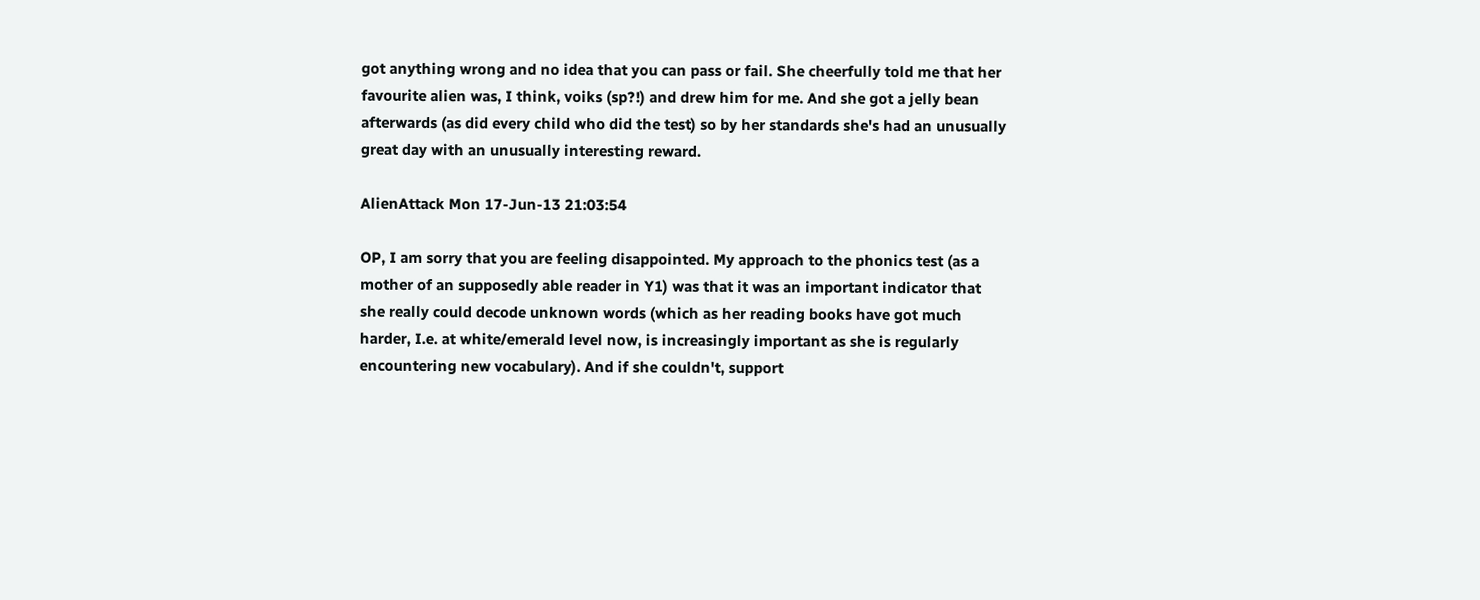got anything wrong and no idea that you can pass or fail. She cheerfully told me that her favourite alien was, I think, voiks (sp?!) and drew him for me. And she got a jelly bean afterwards (as did every child who did the test) so by her standards she's had an unusually great day with an unusually interesting reward.

AlienAttack Mon 17-Jun-13 21:03:54

OP, I am sorry that you are feeling disappointed. My approach to the phonics test (as a mother of an supposedly able reader in Y1) was that it was an important indicator that she really could decode unknown words (which as her reading books have got much harder, I.e. at white/emerald level now, is increasingly important as she is regularly encountering new vocabulary). And if she couldn't, support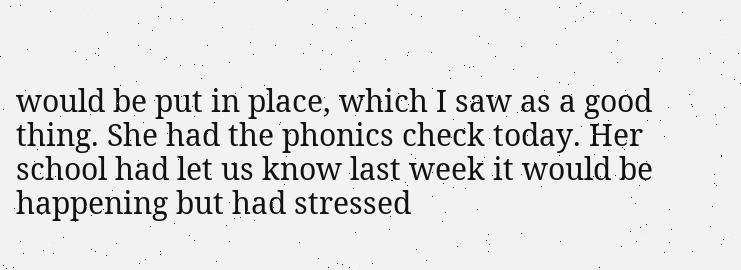would be put in place, which I saw as a good thing. She had the phonics check today. Her school had let us know last week it would be happening but had stressed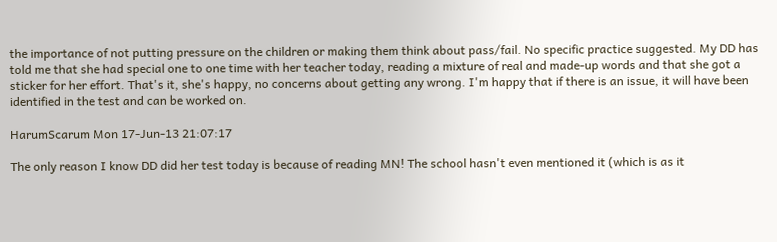the importance of not putting pressure on the children or making them think about pass/fail. No specific practice suggested. My DD has told me that she had special one to one time with her teacher today, reading a mixture of real and made-up words and that she got a sticker for her effort. That's it, she's happy, no concerns about getting any wrong. I'm happy that if there is an issue, it will have been identified in the test and can be worked on.

HarumScarum Mon 17-Jun-13 21:07:17

The only reason I know DD did her test today is because of reading MN! The school hasn't even mentioned it (which is as it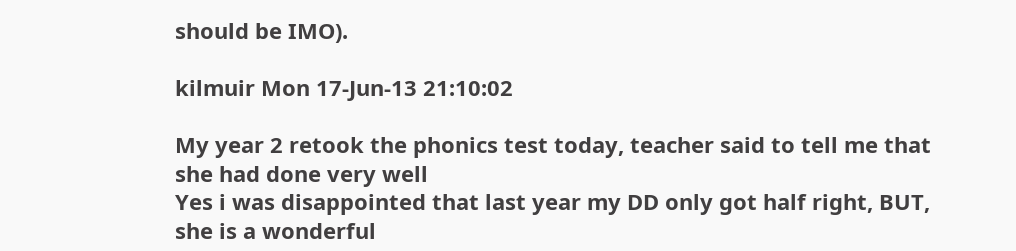should be IMO).

kilmuir Mon 17-Jun-13 21:10:02

My year 2 retook the phonics test today, teacher said to tell me that she had done very well
Yes i was disappointed that last year my DD only got half right, BUT, she is a wonderful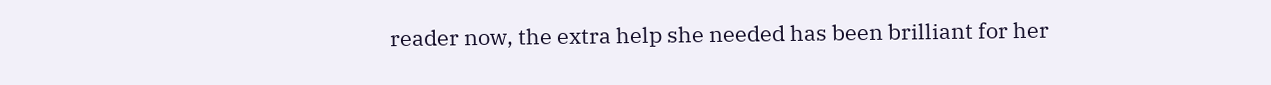reader now, the extra help she needed has been brilliant for her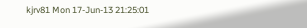kjrv81 Mon 17-Jun-13 21:25:01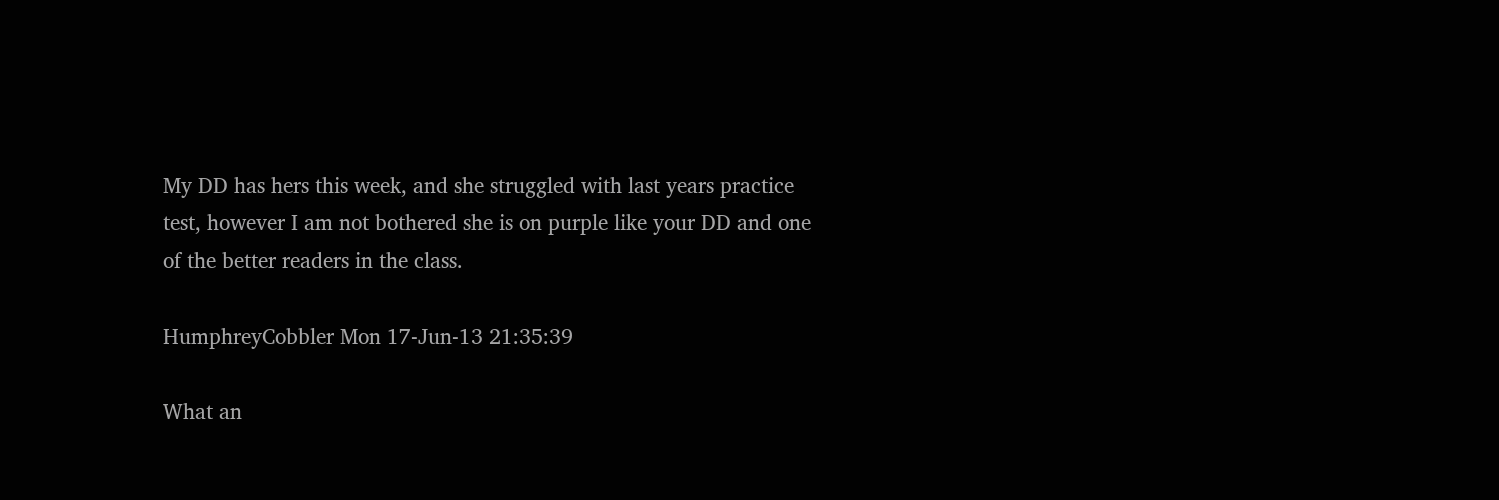My DD has hers this week, and she struggled with last years practice test, however I am not bothered she is on purple like your DD and one of the better readers in the class.

HumphreyCobbler Mon 17-Jun-13 21:35:39

What an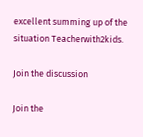excellent summing up of the situation Teacherwith2kids.

Join the discussion

Join the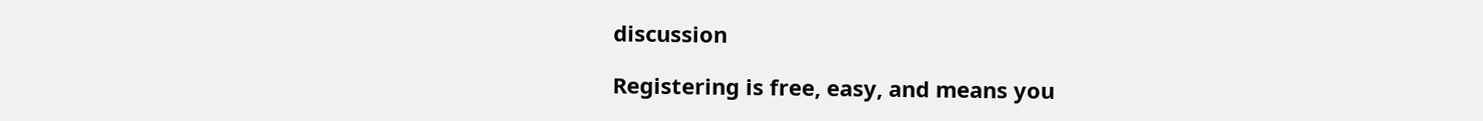discussion

Registering is free, easy, and means you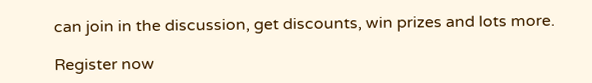can join in the discussion, get discounts, win prizes and lots more.

Register now